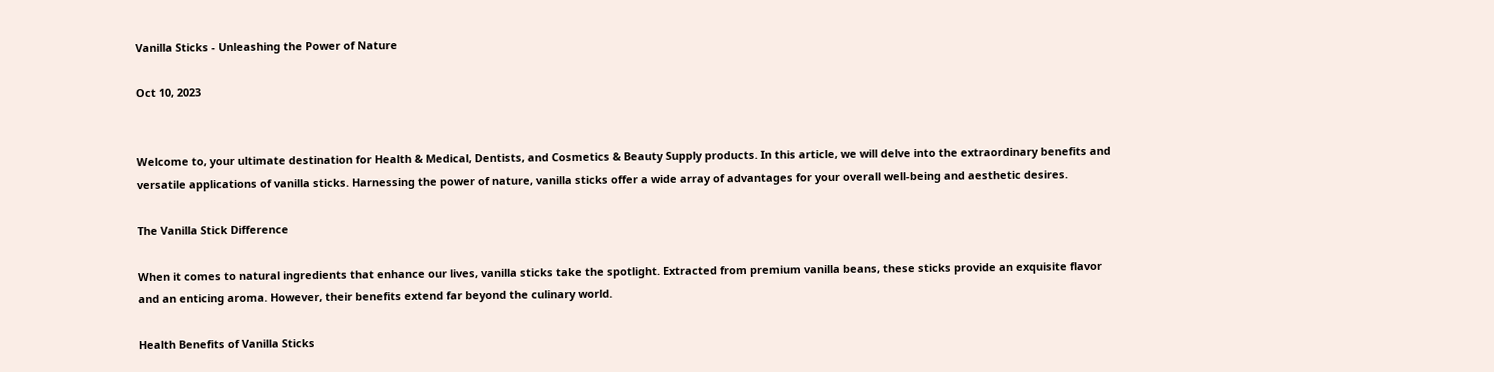Vanilla Sticks - Unleashing the Power of Nature

Oct 10, 2023


Welcome to, your ultimate destination for Health & Medical, Dentists, and Cosmetics & Beauty Supply products. In this article, we will delve into the extraordinary benefits and versatile applications of vanilla sticks. Harnessing the power of nature, vanilla sticks offer a wide array of advantages for your overall well-being and aesthetic desires.

The Vanilla Stick Difference

When it comes to natural ingredients that enhance our lives, vanilla sticks take the spotlight. Extracted from premium vanilla beans, these sticks provide an exquisite flavor and an enticing aroma. However, their benefits extend far beyond the culinary world.

Health Benefits of Vanilla Sticks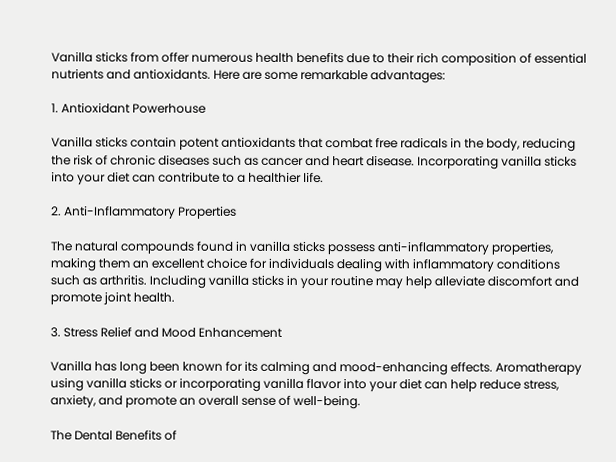Vanilla sticks from offer numerous health benefits due to their rich composition of essential nutrients and antioxidants. Here are some remarkable advantages:

1. Antioxidant Powerhouse

Vanilla sticks contain potent antioxidants that combat free radicals in the body, reducing the risk of chronic diseases such as cancer and heart disease. Incorporating vanilla sticks into your diet can contribute to a healthier life.

2. Anti-Inflammatory Properties

The natural compounds found in vanilla sticks possess anti-inflammatory properties, making them an excellent choice for individuals dealing with inflammatory conditions such as arthritis. Including vanilla sticks in your routine may help alleviate discomfort and promote joint health.

3. Stress Relief and Mood Enhancement

Vanilla has long been known for its calming and mood-enhancing effects. Aromatherapy using vanilla sticks or incorporating vanilla flavor into your diet can help reduce stress, anxiety, and promote an overall sense of well-being.

The Dental Benefits of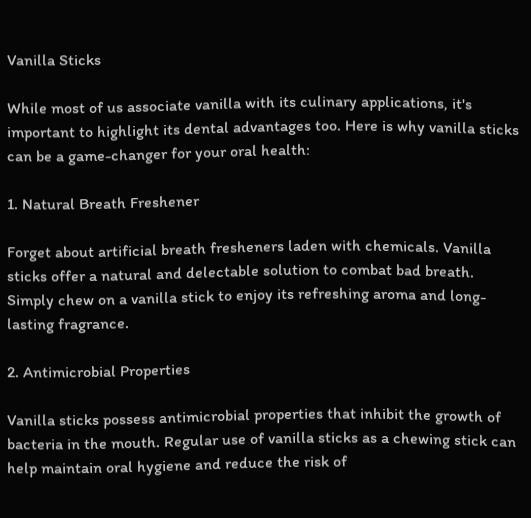Vanilla Sticks

While most of us associate vanilla with its culinary applications, it's important to highlight its dental advantages too. Here is why vanilla sticks can be a game-changer for your oral health:

1. Natural Breath Freshener

Forget about artificial breath fresheners laden with chemicals. Vanilla sticks offer a natural and delectable solution to combat bad breath. Simply chew on a vanilla stick to enjoy its refreshing aroma and long-lasting fragrance.

2. Antimicrobial Properties

Vanilla sticks possess antimicrobial properties that inhibit the growth of bacteria in the mouth. Regular use of vanilla sticks as a chewing stick can help maintain oral hygiene and reduce the risk of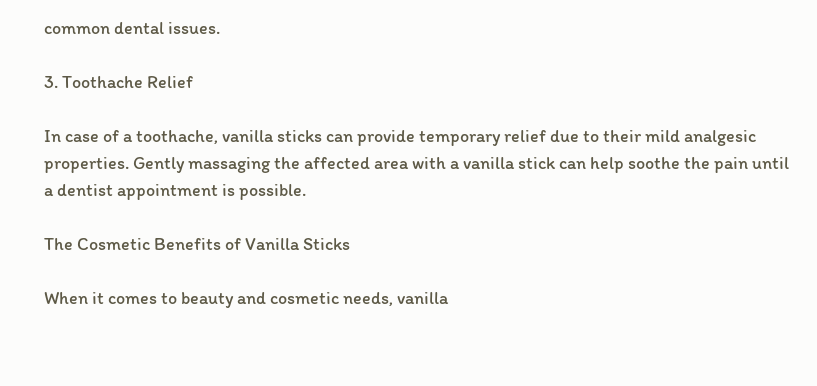common dental issues.

3. Toothache Relief

In case of a toothache, vanilla sticks can provide temporary relief due to their mild analgesic properties. Gently massaging the affected area with a vanilla stick can help soothe the pain until a dentist appointment is possible.

The Cosmetic Benefits of Vanilla Sticks

When it comes to beauty and cosmetic needs, vanilla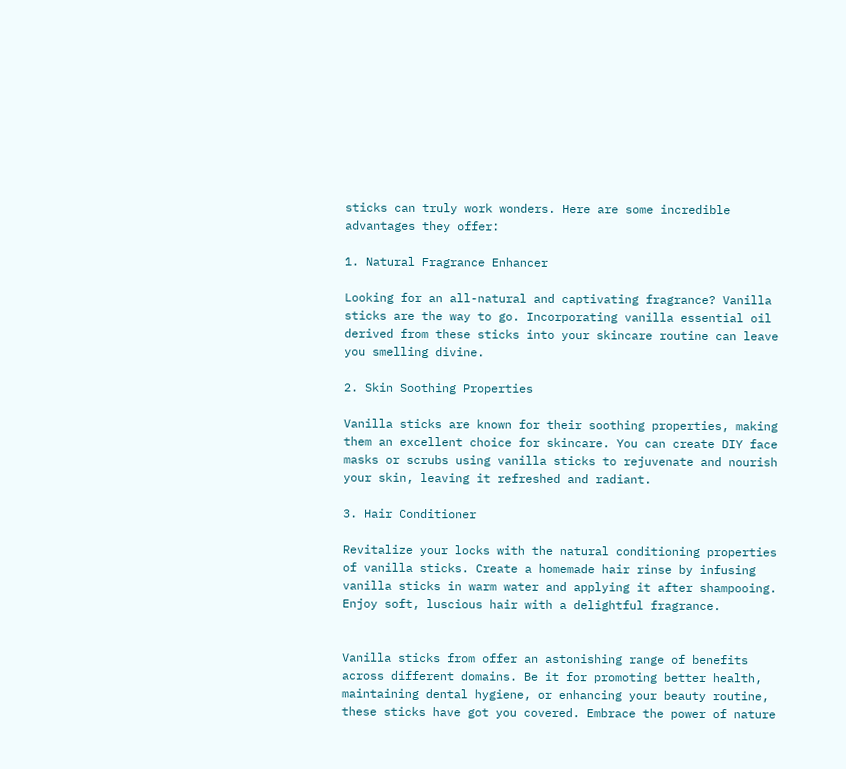sticks can truly work wonders. Here are some incredible advantages they offer:

1. Natural Fragrance Enhancer

Looking for an all-natural and captivating fragrance? Vanilla sticks are the way to go. Incorporating vanilla essential oil derived from these sticks into your skincare routine can leave you smelling divine.

2. Skin Soothing Properties

Vanilla sticks are known for their soothing properties, making them an excellent choice for skincare. You can create DIY face masks or scrubs using vanilla sticks to rejuvenate and nourish your skin, leaving it refreshed and radiant.

3. Hair Conditioner

Revitalize your locks with the natural conditioning properties of vanilla sticks. Create a homemade hair rinse by infusing vanilla sticks in warm water and applying it after shampooing. Enjoy soft, luscious hair with a delightful fragrance.


Vanilla sticks from offer an astonishing range of benefits across different domains. Be it for promoting better health, maintaining dental hygiene, or enhancing your beauty routine, these sticks have got you covered. Embrace the power of nature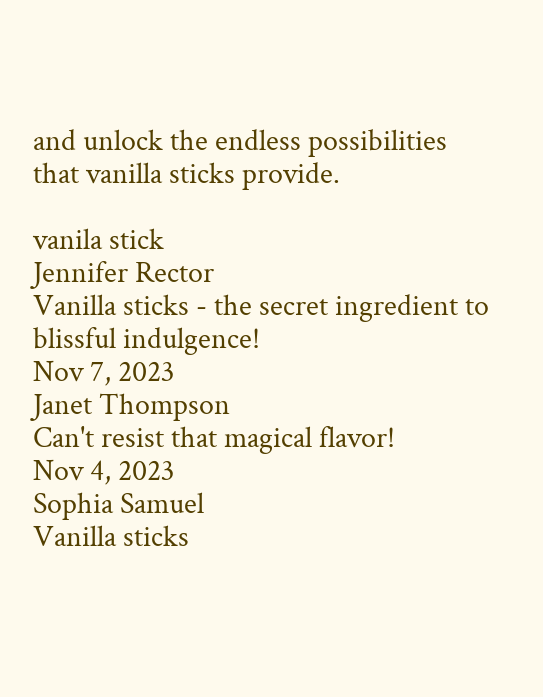and unlock the endless possibilities that vanilla sticks provide.

vanila stick
Jennifer Rector
Vanilla sticks - the secret ingredient to blissful indulgence!
Nov 7, 2023
Janet Thompson
Can't resist that magical flavor!
Nov 4, 2023
Sophia Samuel
Vanilla sticks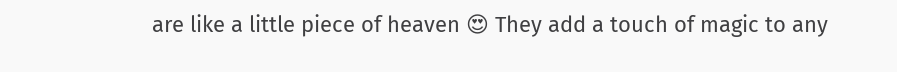are like a little piece of heaven 😍 They add a touch of magic to any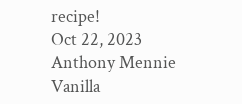recipe!
Oct 22, 2023
Anthony Mennie
Vanilla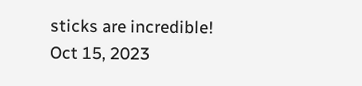sticks are incredible!
Oct 15, 2023